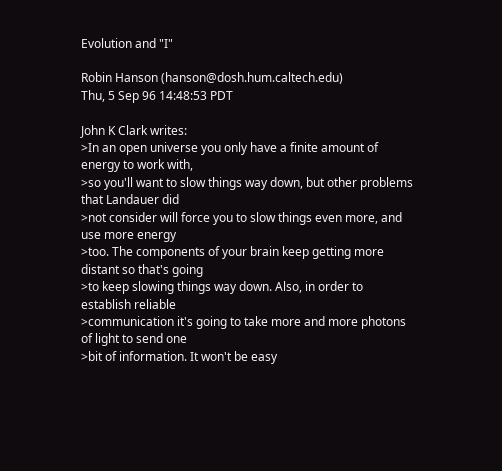Evolution and "I"

Robin Hanson (hanson@dosh.hum.caltech.edu)
Thu, 5 Sep 96 14:48:53 PDT

John K Clark writes:
>In an open universe you only have a finite amount of energy to work with,
>so you'll want to slow things way down, but other problems that Landauer did
>not consider will force you to slow things even more, and use more energy
>too. The components of your brain keep getting more distant so that's going
>to keep slowing things way down. Also, in order to establish reliable
>communication it's going to take more and more photons of light to send one
>bit of information. It won't be easy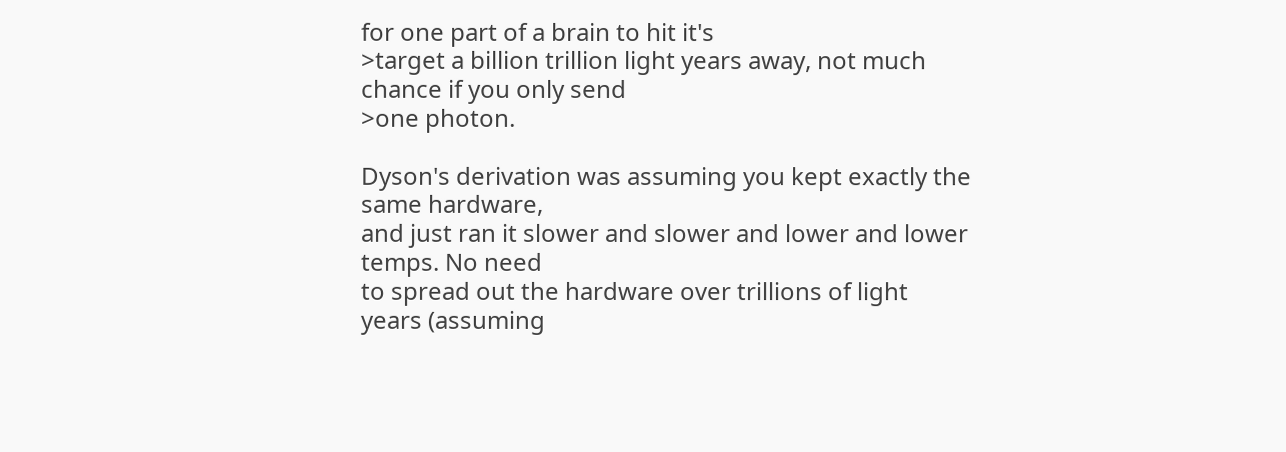for one part of a brain to hit it's
>target a billion trillion light years away, not much chance if you only send
>one photon.

Dyson's derivation was assuming you kept exactly the same hardware,
and just ran it slower and slower and lower and lower temps. No need
to spread out the hardware over trillions of light years (assuming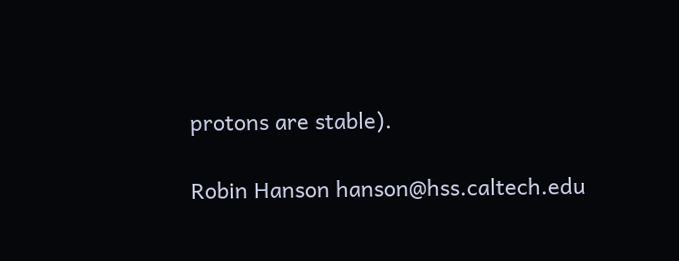protons are stable).

Robin Hanson hanson@hss.caltech.edu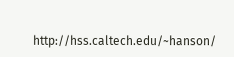http://hss.caltech.edu/~hanson/